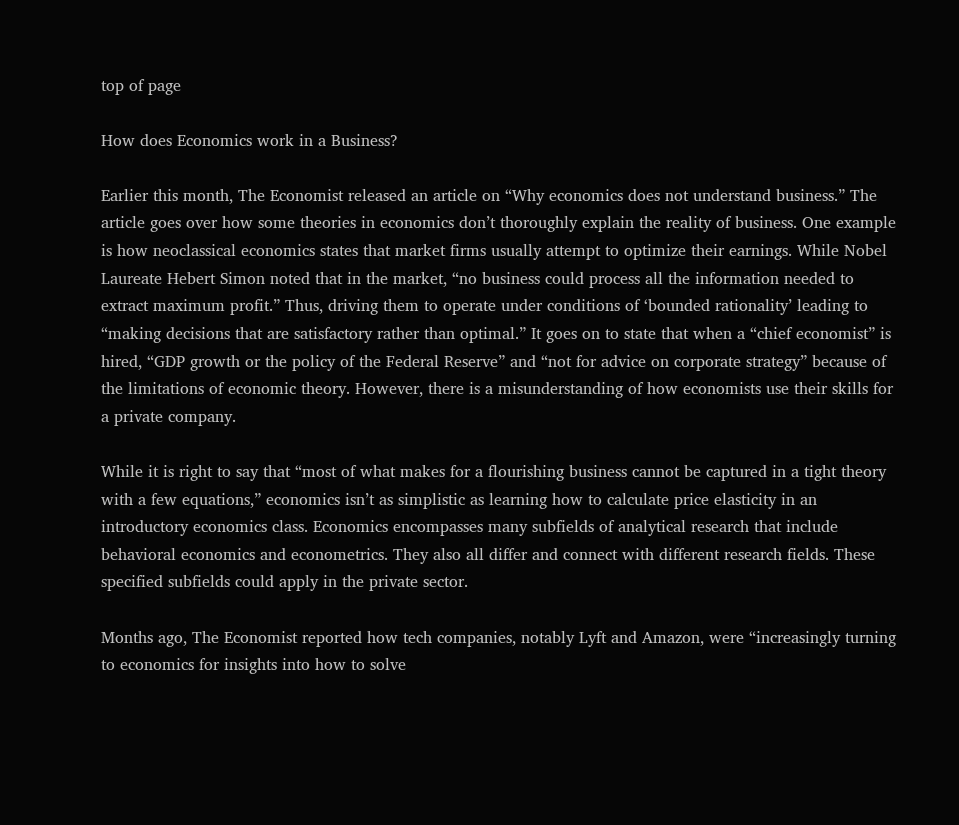top of page

How does Economics work in a Business?

Earlier this month, The Economist released an article on “Why economics does not understand business.” The article goes over how some theories in economics don’t thoroughly explain the reality of business. One example is how neoclassical economics states that market firms usually attempt to optimize their earnings. While Nobel Laureate Hebert Simon noted that in the market, “no business could process all the information needed to extract maximum profit.” Thus, driving them to operate under conditions of ‘bounded rationality’ leading to “making decisions that are satisfactory rather than optimal.” It goes on to state that when a “chief economist” is hired, “GDP growth or the policy of the Federal Reserve” and “not for advice on corporate strategy” because of the limitations of economic theory. However, there is a misunderstanding of how economists use their skills for a private company.

While it is right to say that “most of what makes for a flourishing business cannot be captured in a tight theory with a few equations,” economics isn’t as simplistic as learning how to calculate price elasticity in an introductory economics class. Economics encompasses many subfields of analytical research that include behavioral economics and econometrics. They also all differ and connect with different research fields. These specified subfields could apply in the private sector.

Months ago, The Economist reported how tech companies, notably Lyft and Amazon, were “increasingly turning to economics for insights into how to solve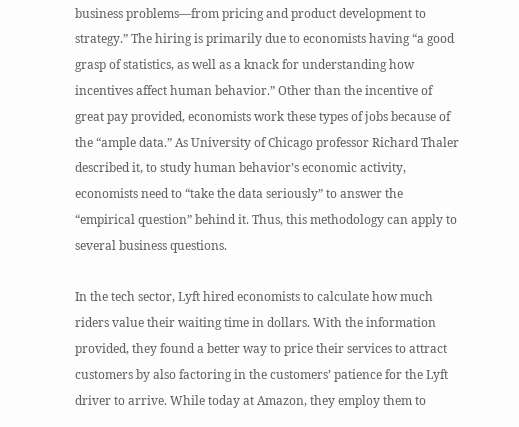business problems—from pricing and product development to strategy.” The hiring is primarily due to economists having “a good grasp of statistics, as well as a knack for understanding how incentives affect human behavior.” Other than the incentive of great pay provided, economists work these types of jobs because of the “ample data.” As University of Chicago professor Richard Thaler described it, to study human behavior’s economic activity, economists need to “take the data seriously” to answer the “empirical question” behind it. Thus, this methodology can apply to several business questions.

In the tech sector, Lyft hired economists to calculate how much riders value their waiting time in dollars. With the information provided, they found a better way to price their services to attract customers by also factoring in the customers’ patience for the Lyft driver to arrive. While today at Amazon, they employ them to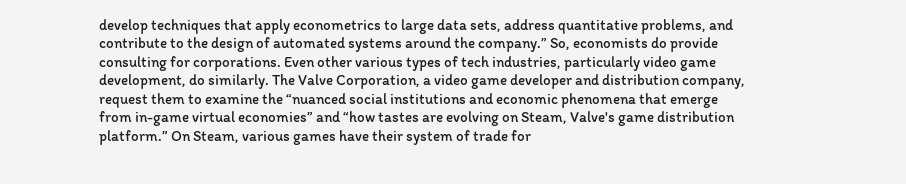develop techniques that apply econometrics to large data sets, address quantitative problems, and contribute to the design of automated systems around the company.” So, economists do provide consulting for corporations. Even other various types of tech industries, particularly video game development, do similarly. The Valve Corporation, a video game developer and distribution company, request them to examine the “nuanced social institutions and economic phenomena that emerge from in-game virtual economies” and “how tastes are evolving on Steam, Valve's game distribution platform.” On Steam, various games have their system of trade for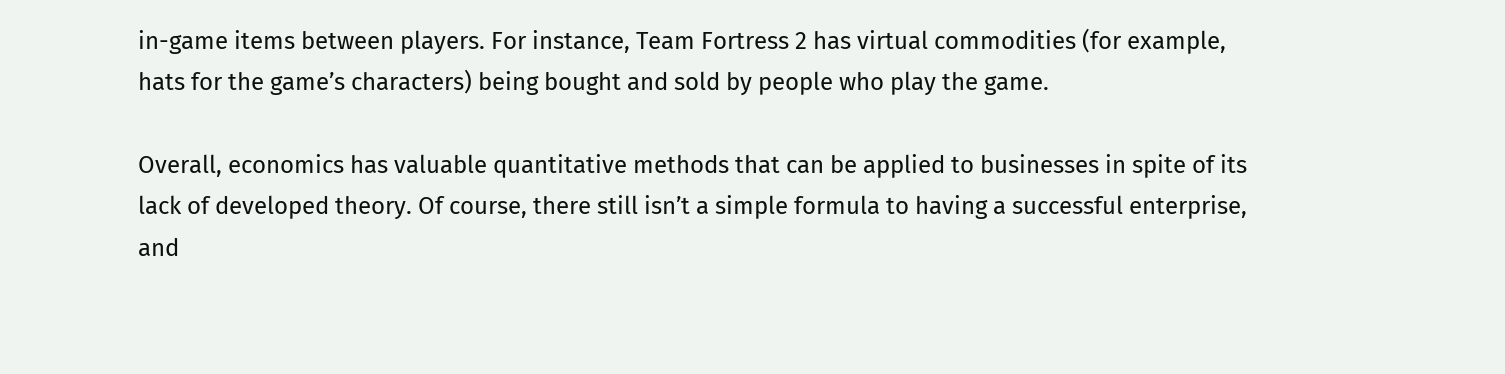in-game items between players. For instance, Team Fortress 2 has virtual commodities (for example, hats for the game’s characters) being bought and sold by people who play the game.

Overall, economics has valuable quantitative methods that can be applied to businesses in spite of its lack of developed theory. Of course, there still isn’t a simple formula to having a successful enterprise, and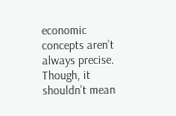economic concepts aren’t always precise. Though, it shouldn’t mean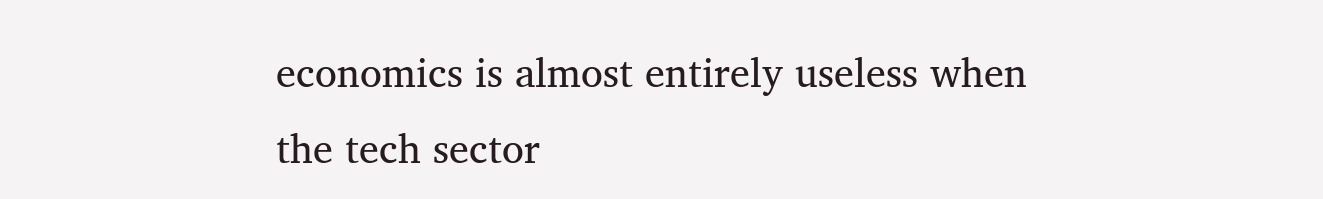economics is almost entirely useless when the tech sector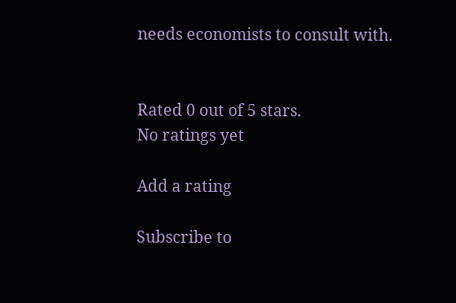needs economists to consult with.


Rated 0 out of 5 stars.
No ratings yet

Add a rating

Subscribe to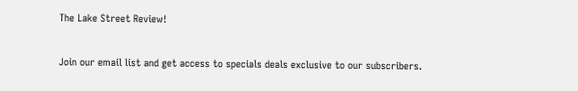The Lake Street Review!

Join our email list and get access to specials deals exclusive to our subscribers.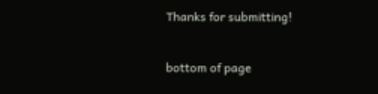Thanks for submitting!

bottom of page